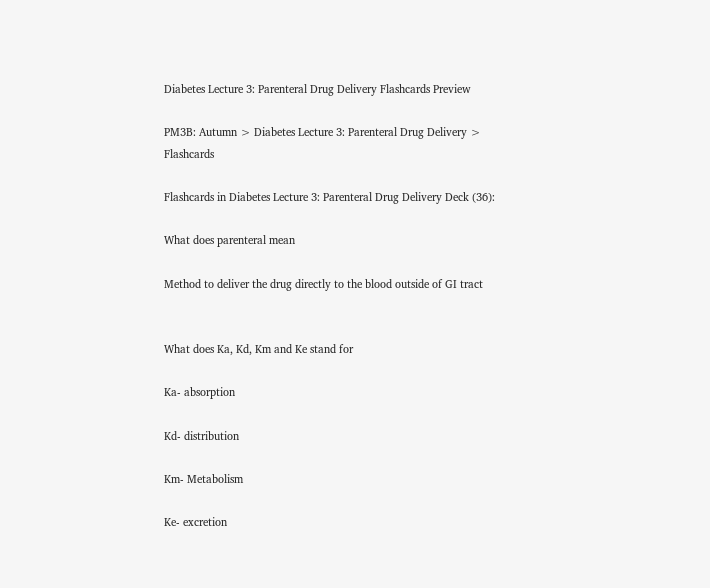Diabetes Lecture 3: Parenteral Drug Delivery Flashcards Preview

PM3B: Autumn > Diabetes Lecture 3: Parenteral Drug Delivery > Flashcards

Flashcards in Diabetes Lecture 3: Parenteral Drug Delivery Deck (36):

What does parenteral mean

Method to deliver the drug directly to the blood outside of GI tract


What does Ka, Kd, Km and Ke stand for

Ka- absorption

Kd- distribution

Km- Metabolism

Ke- excretion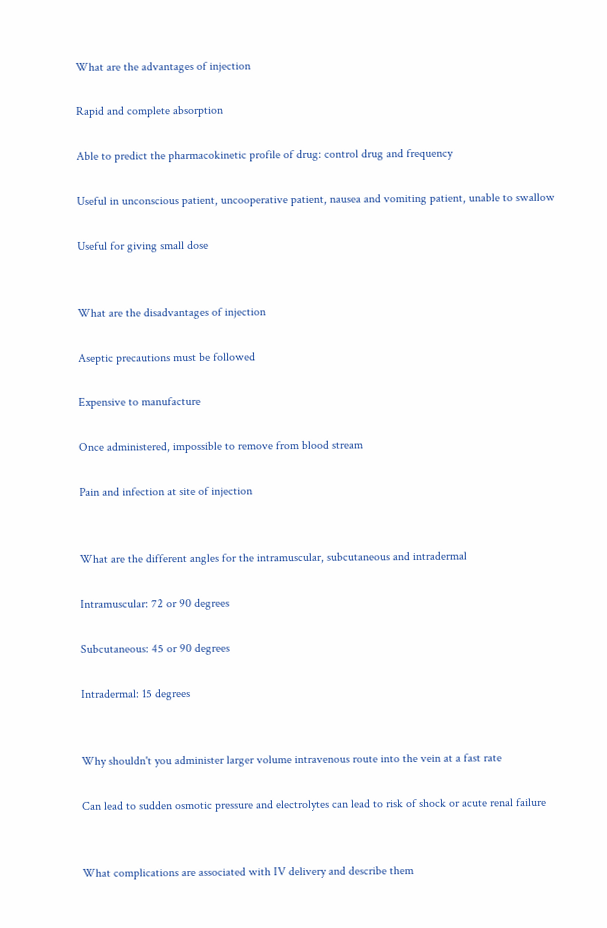What are the advantages of injection

Rapid and complete absorption

Able to predict the pharmacokinetic profile of drug: control drug and frequency

Useful in unconscious patient, uncooperative patient, nausea and vomiting patient, unable to swallow

Useful for giving small dose


What are the disadvantages of injection

Aseptic precautions must be followed

Expensive to manufacture

Once administered, impossible to remove from blood stream

Pain and infection at site of injection


What are the different angles for the intramuscular, subcutaneous and intradermal

Intramuscular: 72 or 90 degrees

Subcutaneous: 45 or 90 degrees

Intradermal: 15 degrees


Why shouldn't you administer larger volume intravenous route into the vein at a fast rate

Can lead to sudden osmotic pressure and electrolytes can lead to risk of shock or acute renal failure


What complications are associated with IV delivery and describe them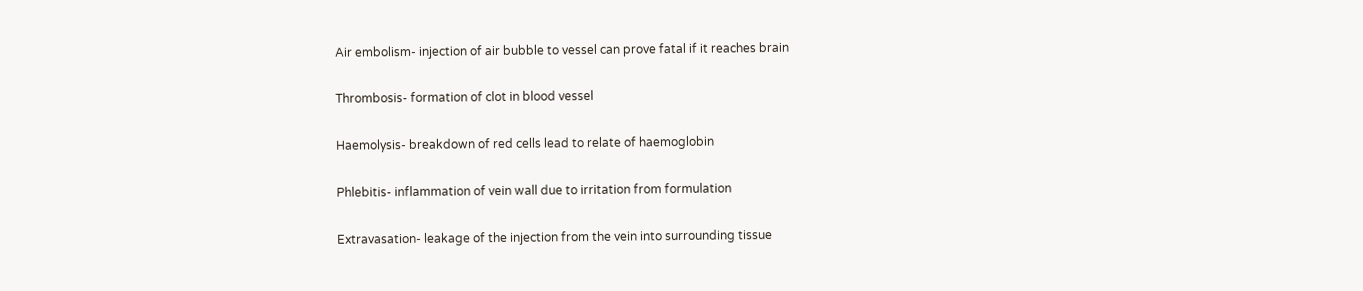Air embolism- injection of air bubble to vessel can prove fatal if it reaches brain

Thrombosis- formation of clot in blood vessel

Haemolysis- breakdown of red cells lead to relate of haemoglobin

Phlebitis- inflammation of vein wall due to irritation from formulation

Extravasation- leakage of the injection from the vein into surrounding tissue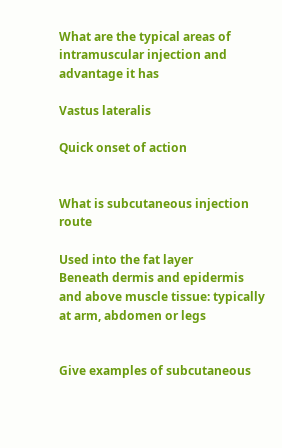What are the typical areas of intramuscular injection and advantage it has

Vastus lateralis

Quick onset of action


What is subcutaneous injection route

Used into the fat layer
Beneath dermis and epidermis and above muscle tissue: typically at arm, abdomen or legs


Give examples of subcutaneous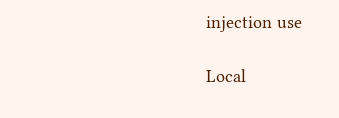injection use

Local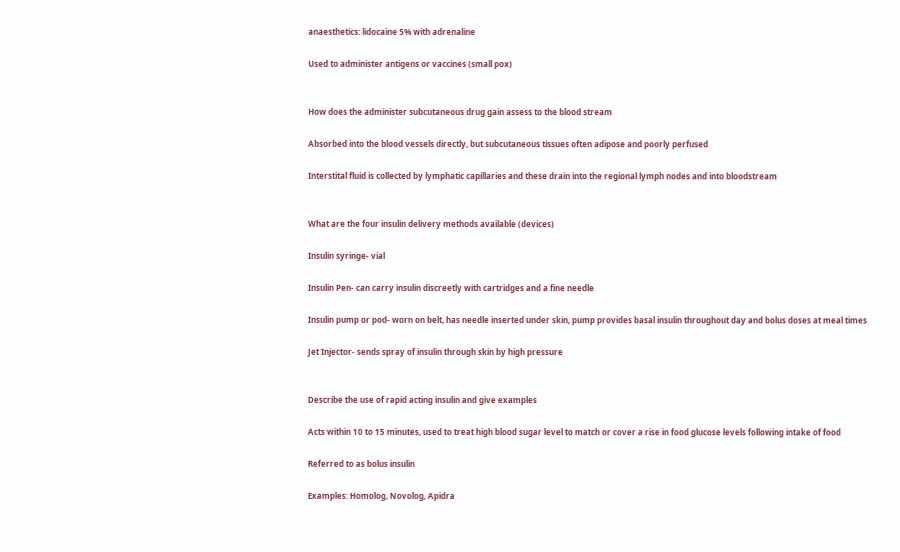anaesthetics: lidocaine 5% with adrenaline

Used to administer antigens or vaccines (small pox)


How does the administer subcutaneous drug gain assess to the blood stream

Absorbed into the blood vessels directly, but subcutaneous tissues often adipose and poorly perfused

Interstital fluid is collected by lymphatic capillaries and these drain into the regional lymph nodes and into bloodstream


What are the four insulin delivery methods available (devices)

Insulin syringe- vial

Insulin Pen- can carry insulin discreetly with cartridges and a fine needle

Insulin pump or pod- worn on belt, has needle inserted under skin, pump provides basal insulin throughout day and bolus doses at meal times

Jet Injector- sends spray of insulin through skin by high pressure


Describe the use of rapid acting insulin and give examples

Acts within 10 to 15 minutes, used to treat high blood sugar level to match or cover a rise in food glucose levels following intake of food

Referred to as bolus insulin

Examples: Homolog, Novolog, Apidra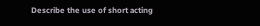Describe the use of short acting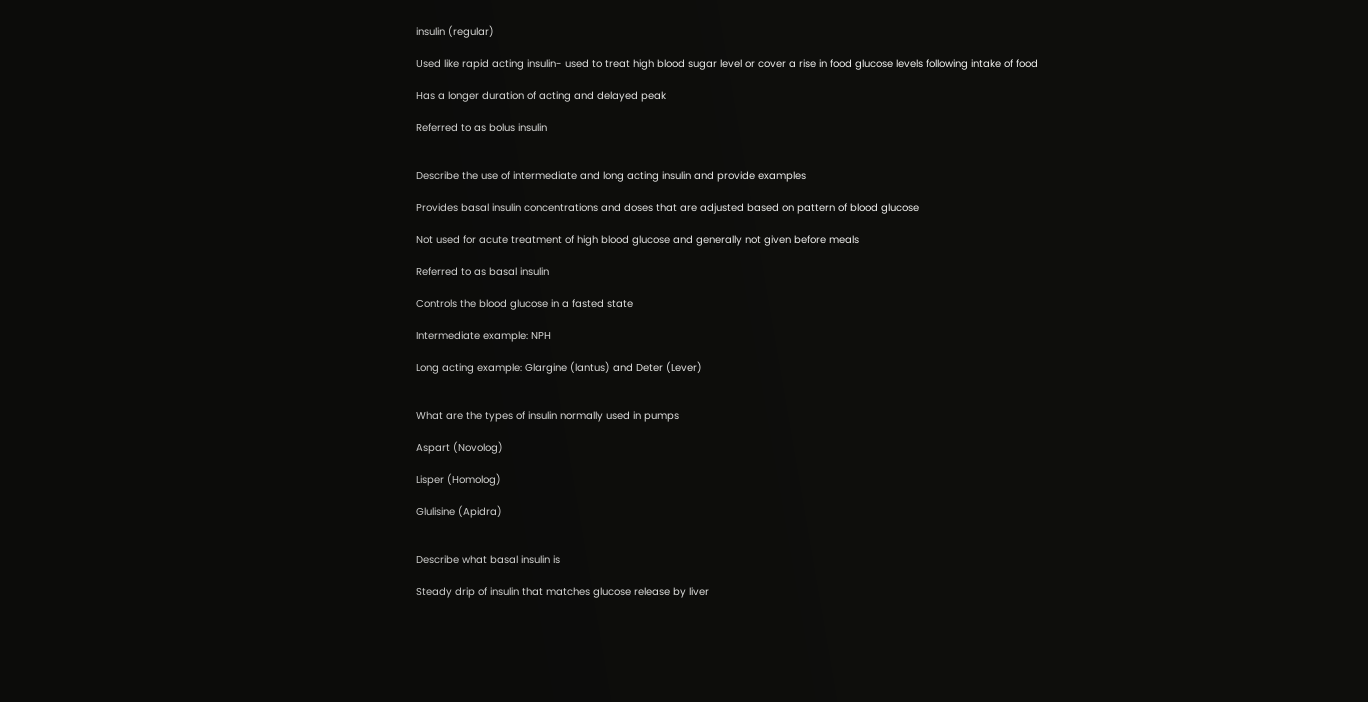insulin (regular)

Used like rapid acting insulin- used to treat high blood sugar level or cover a rise in food glucose levels following intake of food

Has a longer duration of acting and delayed peak

Referred to as bolus insulin


Describe the use of intermediate and long acting insulin and provide examples

Provides basal insulin concentrations and doses that are adjusted based on pattern of blood glucose

Not used for acute treatment of high blood glucose and generally not given before meals

Referred to as basal insulin

Controls the blood glucose in a fasted state

Intermediate example: NPH

Long acting example: Glargine (lantus) and Deter (Lever)


What are the types of insulin normally used in pumps

Aspart (Novolog)

Lisper (Homolog)

Glulisine (Apidra)


Describe what basal insulin is

Steady drip of insulin that matches glucose release by liver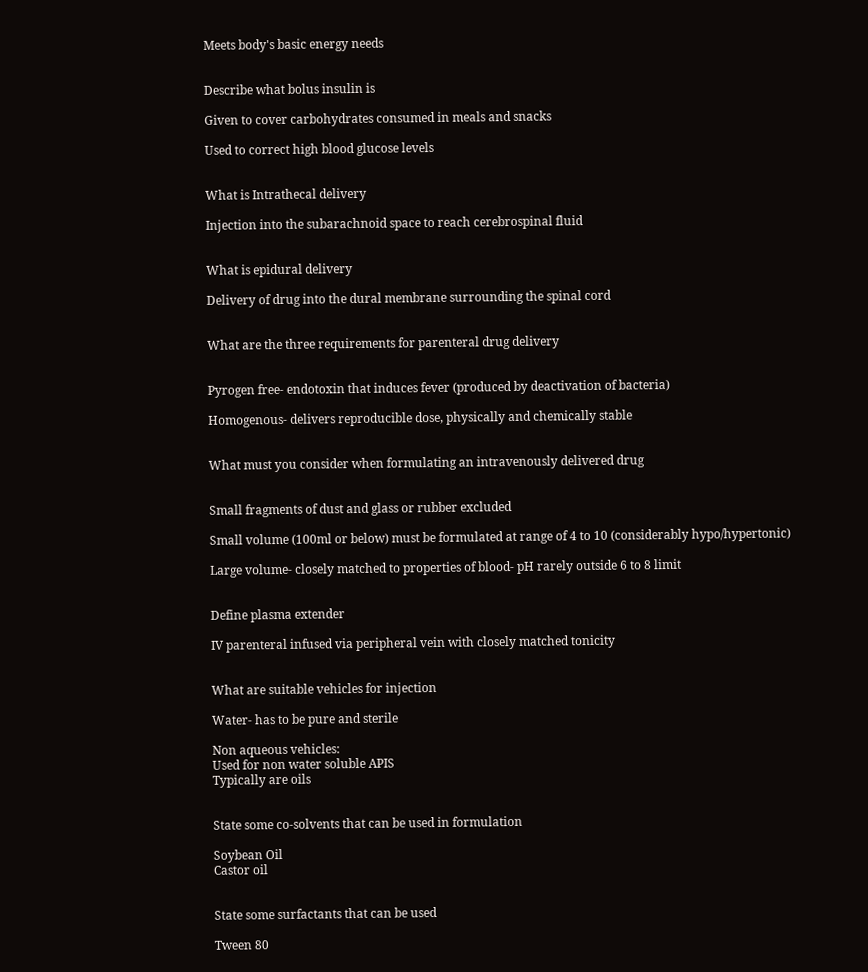Meets body's basic energy needs


Describe what bolus insulin is

Given to cover carbohydrates consumed in meals and snacks

Used to correct high blood glucose levels


What is Intrathecal delivery

Injection into the subarachnoid space to reach cerebrospinal fluid


What is epidural delivery

Delivery of drug into the dural membrane surrounding the spinal cord


What are the three requirements for parenteral drug delivery


Pyrogen free- endotoxin that induces fever (produced by deactivation of bacteria)

Homogenous- delivers reproducible dose, physically and chemically stable


What must you consider when formulating an intravenously delivered drug


Small fragments of dust and glass or rubber excluded

Small volume (100ml or below) must be formulated at range of 4 to 10 (considerably hypo/hypertonic)

Large volume- closely matched to properties of blood- pH rarely outside 6 to 8 limit


Define plasma extender

IV parenteral infused via peripheral vein with closely matched tonicity


What are suitable vehicles for injection

Water- has to be pure and sterile

Non aqueous vehicles:
Used for non water soluble APIS
Typically are oils


State some co-solvents that can be used in formulation

Soybean Oil
Castor oil


State some surfactants that can be used

Tween 80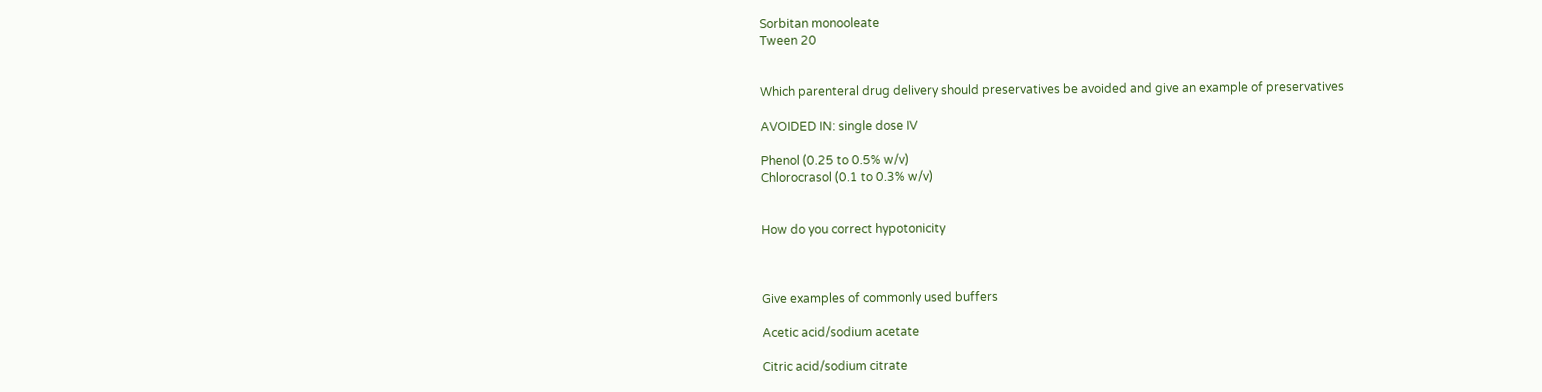Sorbitan monooleate
Tween 20


Which parenteral drug delivery should preservatives be avoided and give an example of preservatives

AVOIDED IN: single dose IV

Phenol (0.25 to 0.5% w/v)
Chlorocrasol (0.1 to 0.3% w/v)


How do you correct hypotonicity



Give examples of commonly used buffers

Acetic acid/sodium acetate

Citric acid/sodium citrate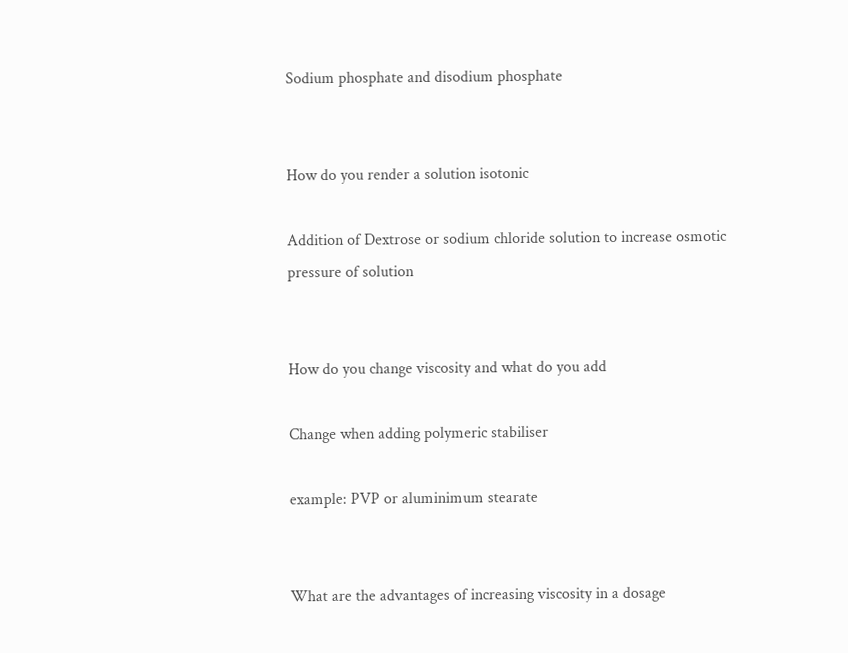Sodium phosphate and disodium phosphate


How do you render a solution isotonic

Addition of Dextrose or sodium chloride solution to increase osmotic pressure of solution


How do you change viscosity and what do you add

Change when adding polymeric stabiliser

example: PVP or aluminimum stearate


What are the advantages of increasing viscosity in a dosage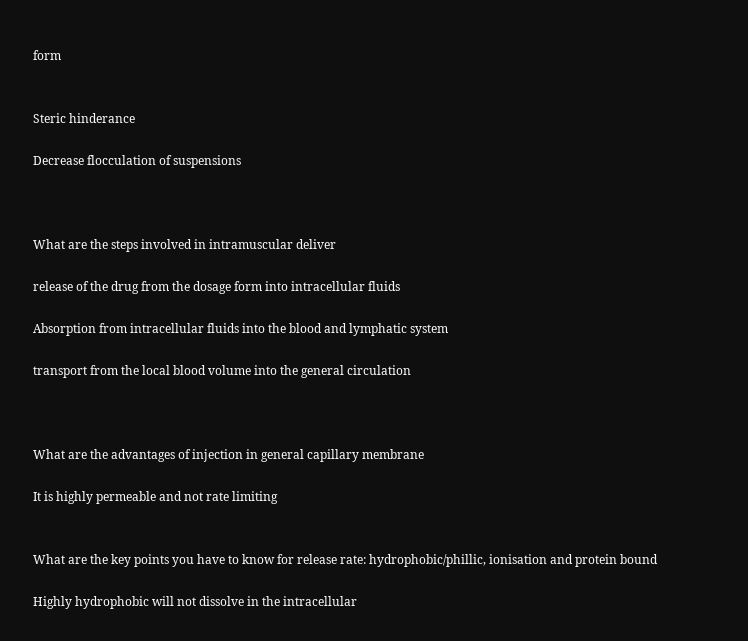form


Steric hinderance

Decrease flocculation of suspensions



What are the steps involved in intramuscular deliver

release of the drug from the dosage form into intracellular fluids

Absorption from intracellular fluids into the blood and lymphatic system

transport from the local blood volume into the general circulation



What are the advantages of injection in general capillary membrane

It is highly permeable and not rate limiting


What are the key points you have to know for release rate: hydrophobic/phillic, ionisation and protein bound

Highly hydrophobic will not dissolve in the intracellular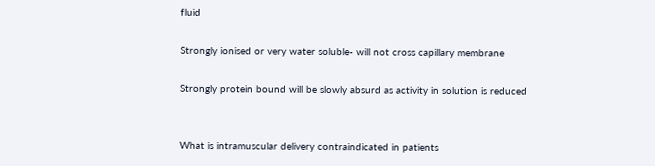fluid

Strongly ionised or very water soluble- will not cross capillary membrane

Strongly protein bound will be slowly absurd as activity in solution is reduced


What is intramuscular delivery contraindicated in patients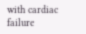with cardiac failure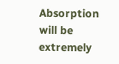Absorption will be extremely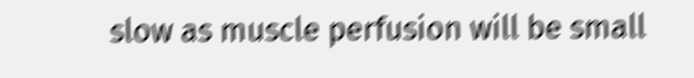slow as muscle perfusion will be small